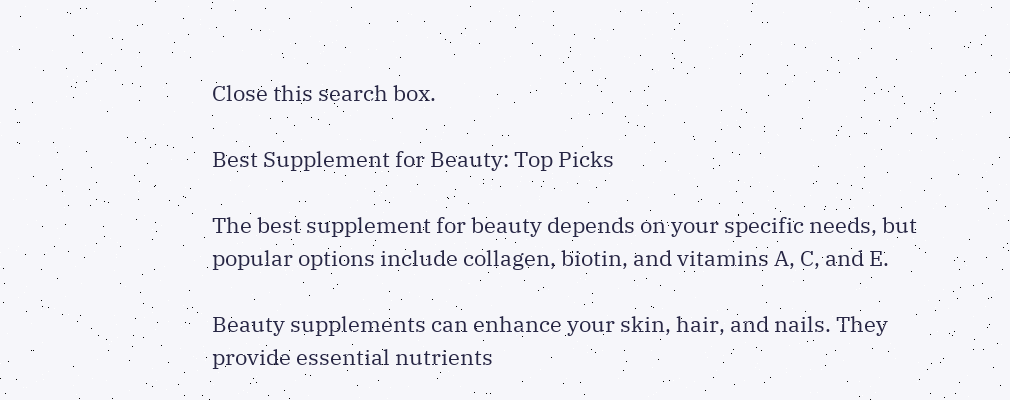Close this search box.

Best Supplement for Beauty: Top Picks

The best supplement for beauty depends on your specific needs, but popular options include collagen, biotin, and vitamins A, C, and E.

Beauty supplements can enhance your skin, hair, and nails. They provide essential nutrients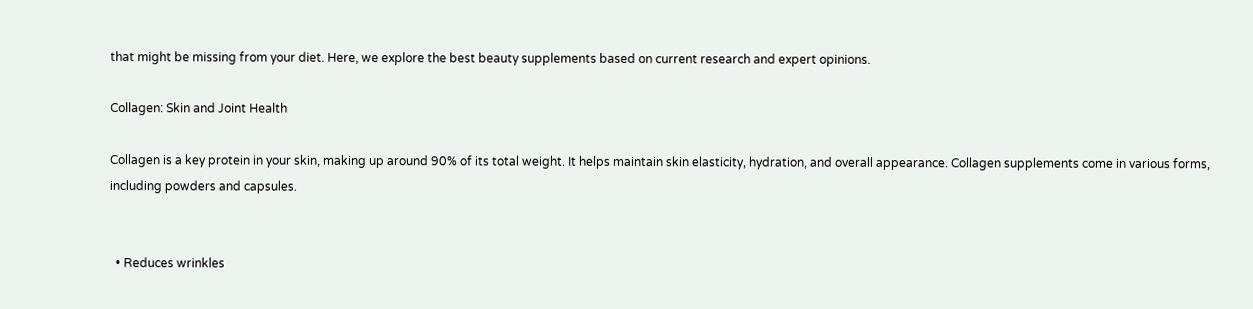that might be missing from your diet. Here, we explore the best beauty supplements based on current research and expert opinions.

Collagen: Skin and Joint Health

Collagen is a key protein in your skin, making up around 90% of its total weight. It helps maintain skin elasticity, hydration, and overall appearance. Collagen supplements come in various forms, including powders and capsules.


  • Reduces wrinkles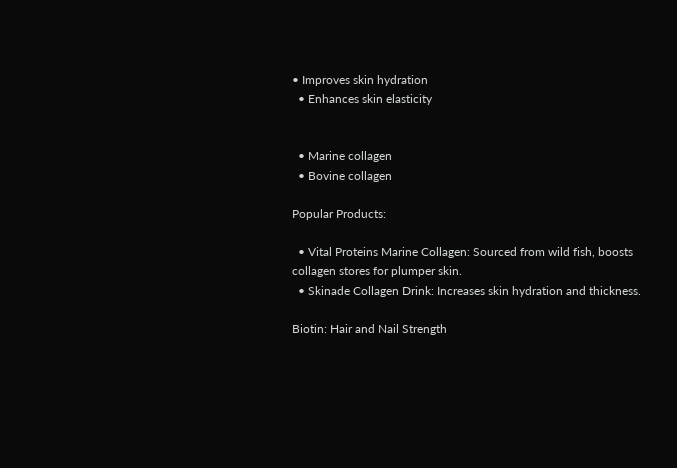• Improves skin hydration
  • Enhances skin elasticity


  • Marine collagen
  • Bovine collagen

Popular Products:

  • Vital Proteins Marine Collagen: Sourced from wild fish, boosts collagen stores for plumper skin.
  • Skinade Collagen Drink: Increases skin hydration and thickness.

Biotin: Hair and Nail Strength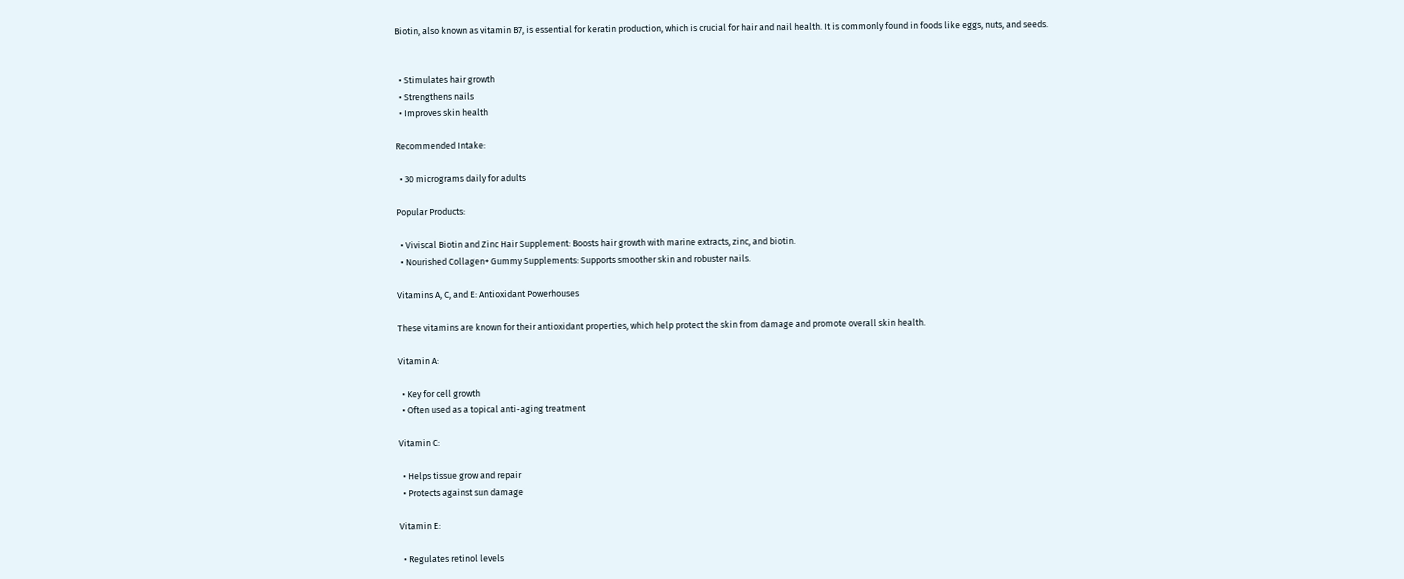Biotin, also known as vitamin B7, is essential for keratin production, which is crucial for hair and nail health. It is commonly found in foods like eggs, nuts, and seeds.


  • Stimulates hair growth
  • Strengthens nails
  • Improves skin health

Recommended Intake:

  • 30 micrograms daily for adults

Popular Products:

  • Viviscal Biotin and Zinc Hair Supplement: Boosts hair growth with marine extracts, zinc, and biotin.
  • Nourished Collagen+ Gummy Supplements: Supports smoother skin and robuster nails.

Vitamins A, C, and E: Antioxidant Powerhouses

These vitamins are known for their antioxidant properties, which help protect the skin from damage and promote overall skin health.

Vitamin A:

  • Key for cell growth
  • Often used as a topical anti-aging treatment

Vitamin C:

  • Helps tissue grow and repair
  • Protects against sun damage

Vitamin E:

  • Regulates retinol levels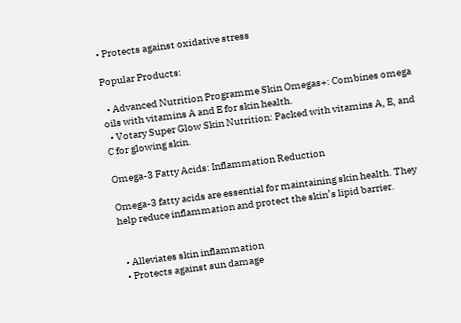• Protects against oxidative stress

Popular Products:

  • Advanced Nutrition Programme Skin Omegas+: Combines omega oils with vitamins A and E for skin health.
  • Votary Super Glow Skin Nutrition: Packed with vitamins A, E, and C for glowing skin.

Omega-3 Fatty Acids: Inflammation Reduction

Omega-3 fatty acids are essential for maintaining skin health. They help reduce inflammation and protect the skin’s lipid barrier.


  • Alleviates skin inflammation
  • Protects against sun damage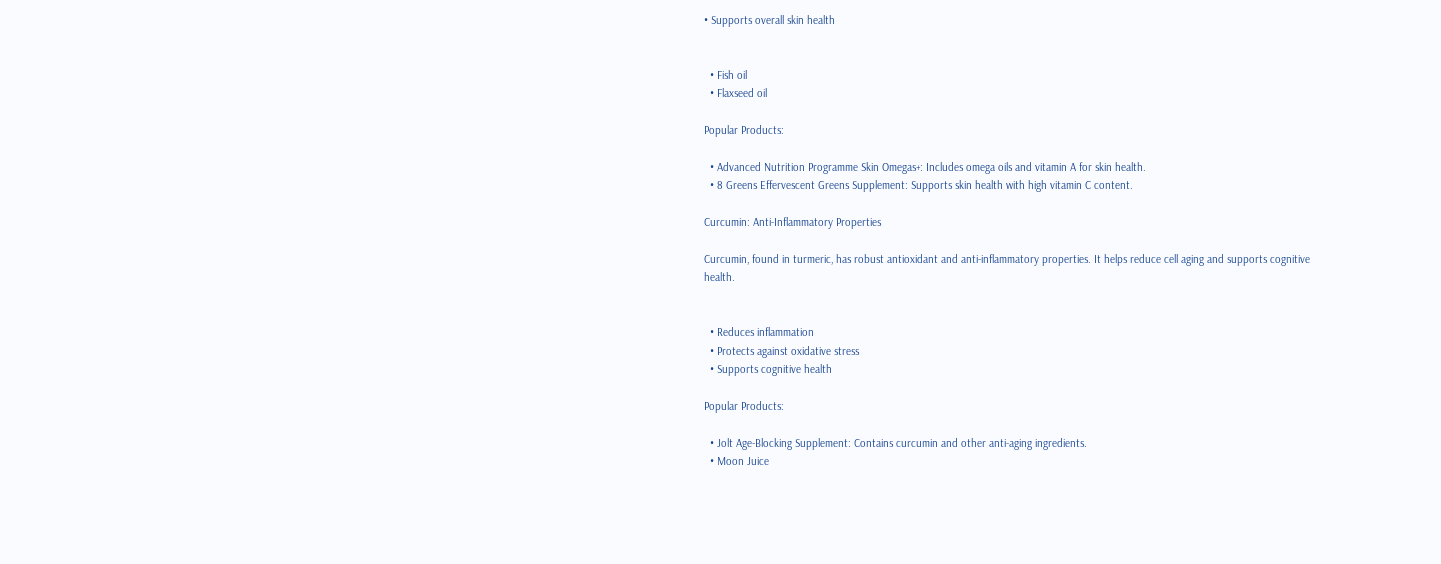• Supports overall skin health


  • Fish oil
  • Flaxseed oil

Popular Products:

  • Advanced Nutrition Programme Skin Omegas+: Includes omega oils and vitamin A for skin health.
  • 8 Greens Effervescent Greens Supplement: Supports skin health with high vitamin C content.

Curcumin: Anti-Inflammatory Properties

Curcumin, found in turmeric, has robust antioxidant and anti-inflammatory properties. It helps reduce cell aging and supports cognitive health.


  • Reduces inflammation
  • Protects against oxidative stress
  • Supports cognitive health

Popular Products:

  • Jolt Age-Blocking Supplement: Contains curcumin and other anti-aging ingredients.
  • Moon Juice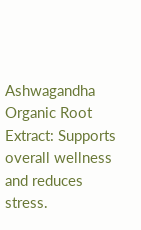Ashwagandha Organic Root Extract: Supports overall wellness and reduces stress.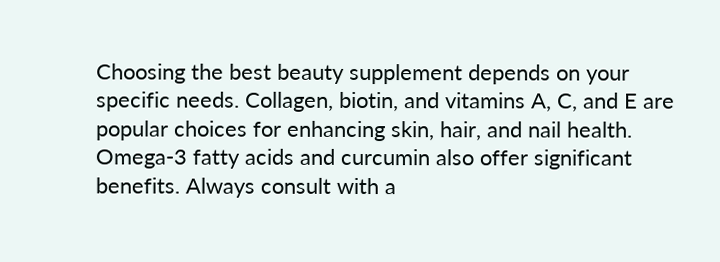Choosing the best beauty supplement depends on your specific needs. Collagen, biotin, and vitamins A, C, and E are popular choices for enhancing skin, hair, and nail health. Omega-3 fatty acids and curcumin also offer significant benefits. Always consult with a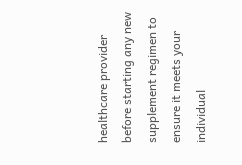healthcare provider before starting any new supplement regimen to ensure it meets your individual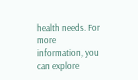health needs. For more information, you can explore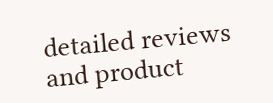detailed reviews and product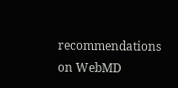recommendations on WebMD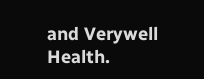and Verywell Health.